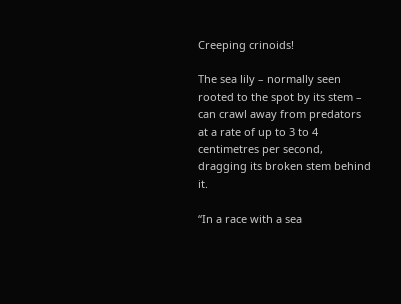Creeping crinoids!

The sea lily – normally seen rooted to the spot by its stem – can crawl away from predators at a rate of up to 3 to 4 centimetres per second, dragging its broken stem behind it.

“In a race with a sea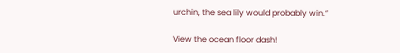urchin, the sea lily would probably win.”

View the ocean floor dash!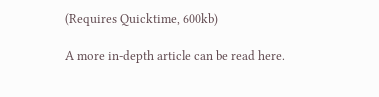(Requires Quicktime, 600kb)

A more in-depth article can be read here.